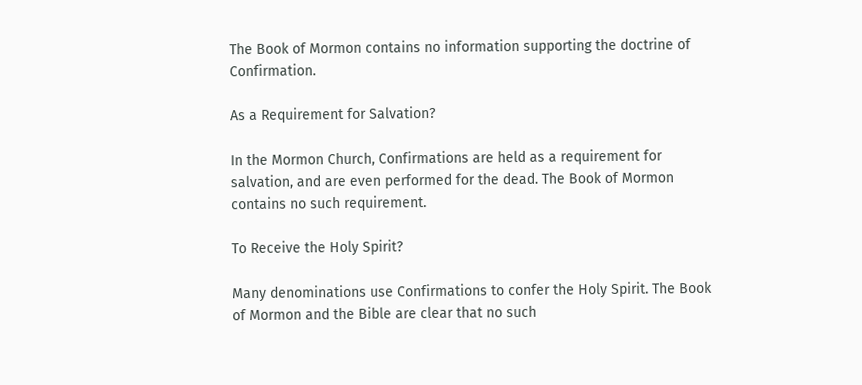The Book of Mormon contains no information supporting the doctrine of Confirmation.

As a Requirement for Salvation?

In the Mormon Church, Confirmations are held as a requirement for salvation, and are even performed for the dead. The Book of Mormon contains no such requirement.

To Receive the Holy Spirit?

Many denominations use Confirmations to confer the Holy Spirit. The Book of Mormon and the Bible are clear that no such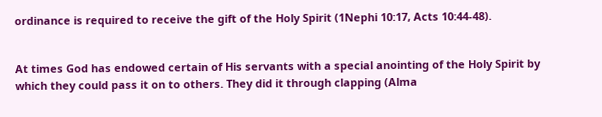ordinance is required to receive the gift of the Holy Spirit (1Nephi 10:17, Acts 10:44-48).


At times God has endowed certain of His servants with a special anointing of the Holy Spirit by which they could pass it on to others. They did it through clapping (Alma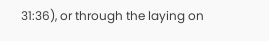31:36), or through the laying on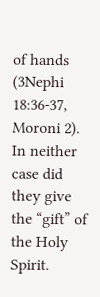of hands (3Nephi 18:36-37, Moroni 2). In neither case did they give the “gift” of the Holy Spirit.